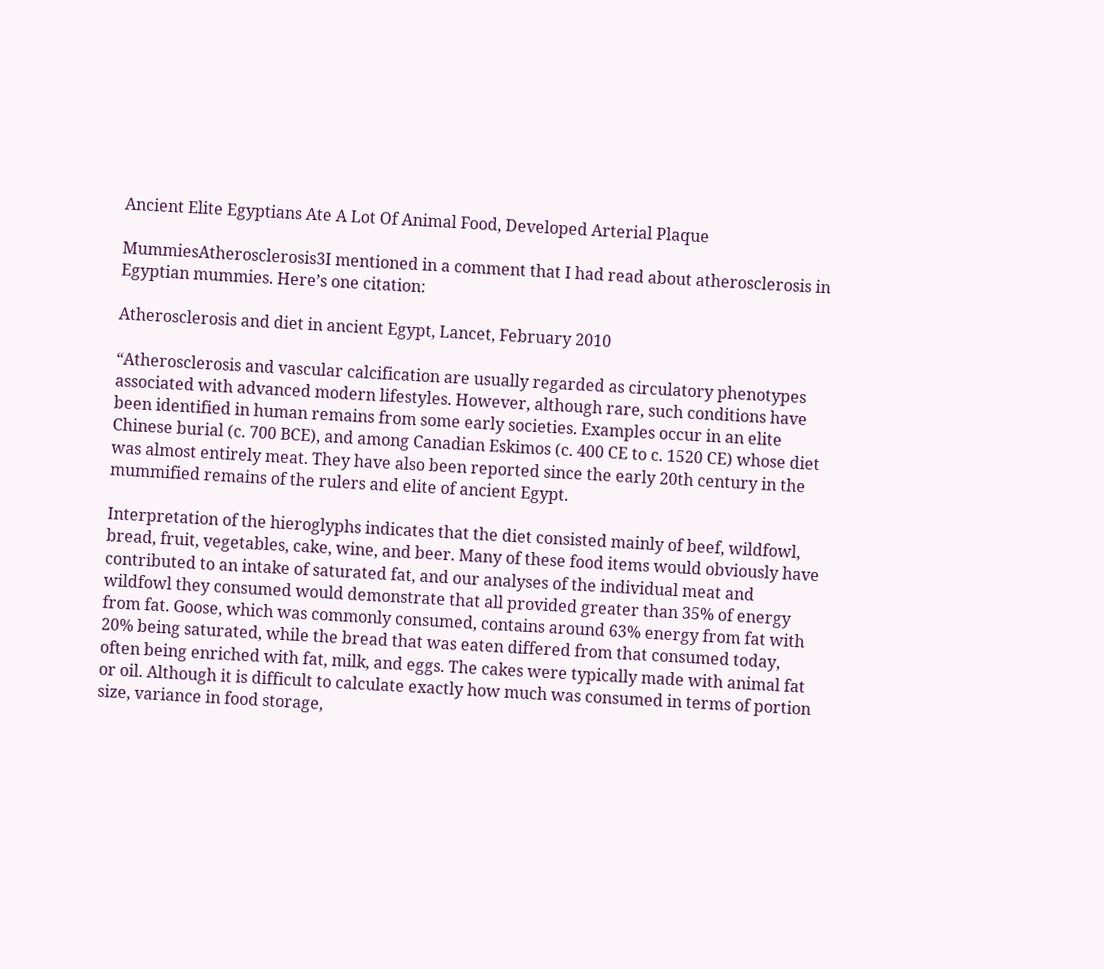Ancient Elite Egyptians Ate A Lot Of Animal Food, Developed Arterial Plaque

MummiesAtherosclerosis3I mentioned in a comment that I had read about atherosclerosis in Egyptian mummies. Here’s one citation:

Atherosclerosis and diet in ancient Egypt, Lancet, February 2010

“Atherosclerosis and vascular calcification are usually regarded as circulatory phenotypes associated with advanced modern lifestyles. However, although rare, such conditions have been identified in human remains from some early societies. Examples occur in an elite Chinese burial (c. 700 BCE), and among Canadian Eskimos (c. 400 CE to c. 1520 CE) whose diet was almost entirely meat. They have also been reported since the early 20th century in the mummified remains of the rulers and elite of ancient Egypt.

Interpretation of the hieroglyphs indicates that the diet consisted mainly of beef, wildfowl, bread, fruit, vegetables, cake, wine, and beer. Many of these food items would obviously have contributed to an intake of saturated fat, and our analyses of the individual meat and wildfowl they consumed would demonstrate that all provided greater than 35% of energy from fat. Goose, which was commonly consumed, contains around 63% energy from fat with 20% being saturated, while the bread that was eaten differed from that consumed today, often being enriched with fat, milk, and eggs. The cakes were typically made with animal fat or oil. Although it is difficult to calculate exactly how much was consumed in terms of portion size, variance in food storage,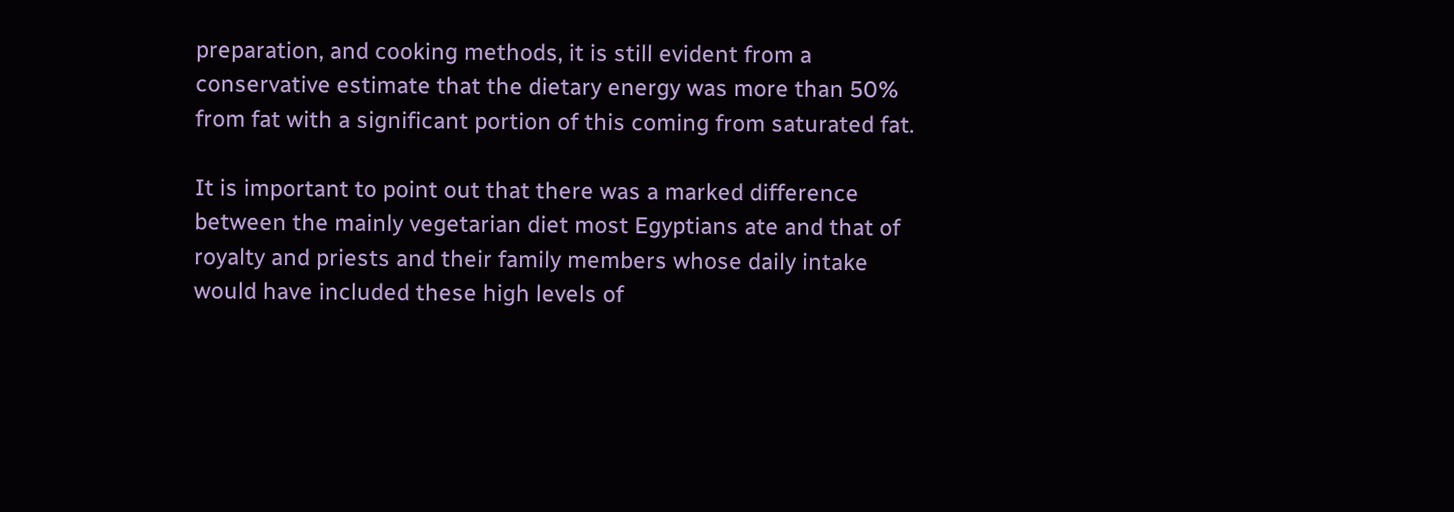preparation, and cooking methods, it is still evident from a conservative estimate that the dietary energy was more than 50% from fat with a significant portion of this coming from saturated fat.

It is important to point out that there was a marked difference between the mainly vegetarian diet most Egyptians ate and that of royalty and priests and their family members whose daily intake would have included these high levels of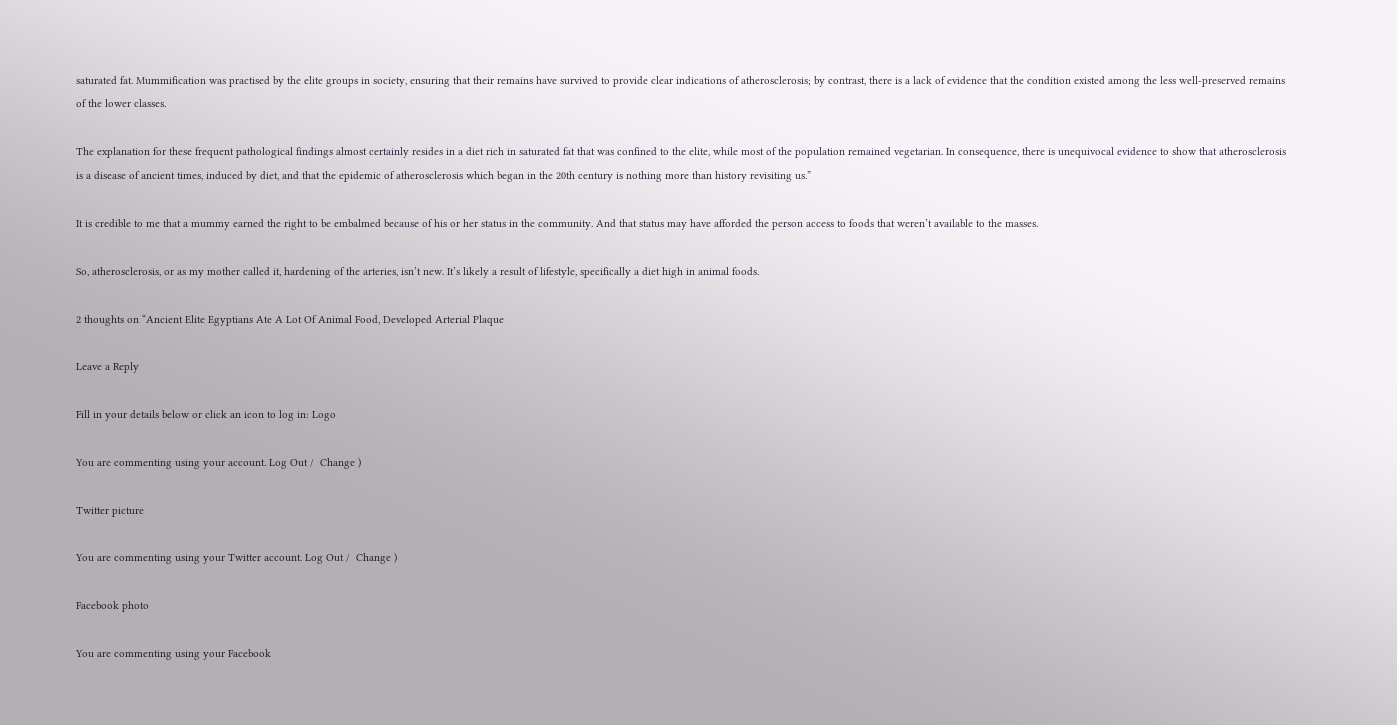saturated fat. Mummification was practised by the elite groups in society, ensuring that their remains have survived to provide clear indications of atherosclerosis; by contrast, there is a lack of evidence that the condition existed among the less well-preserved remains of the lower classes.

The explanation for these frequent pathological findings almost certainly resides in a diet rich in saturated fat that was confined to the elite, while most of the population remained vegetarian. In consequence, there is unequivocal evidence to show that atherosclerosis is a disease of ancient times, induced by diet, and that the epidemic of atherosclerosis which began in the 20th century is nothing more than history revisiting us.”

It is credible to me that a mummy earned the right to be embalmed because of his or her status in the community. And that status may have afforded the person access to foods that weren’t available to the masses.

So, atherosclerosis, or as my mother called it, hardening of the arteries, isn’t new. It’s likely a result of lifestyle, specifically a diet high in animal foods.

2 thoughts on “Ancient Elite Egyptians Ate A Lot Of Animal Food, Developed Arterial Plaque

Leave a Reply

Fill in your details below or click an icon to log in: Logo

You are commenting using your account. Log Out /  Change )

Twitter picture

You are commenting using your Twitter account. Log Out /  Change )

Facebook photo

You are commenting using your Facebook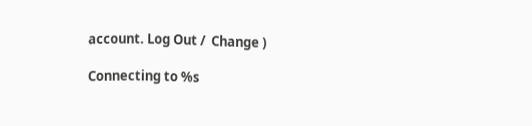account. Log Out /  Change )

Connecting to %s